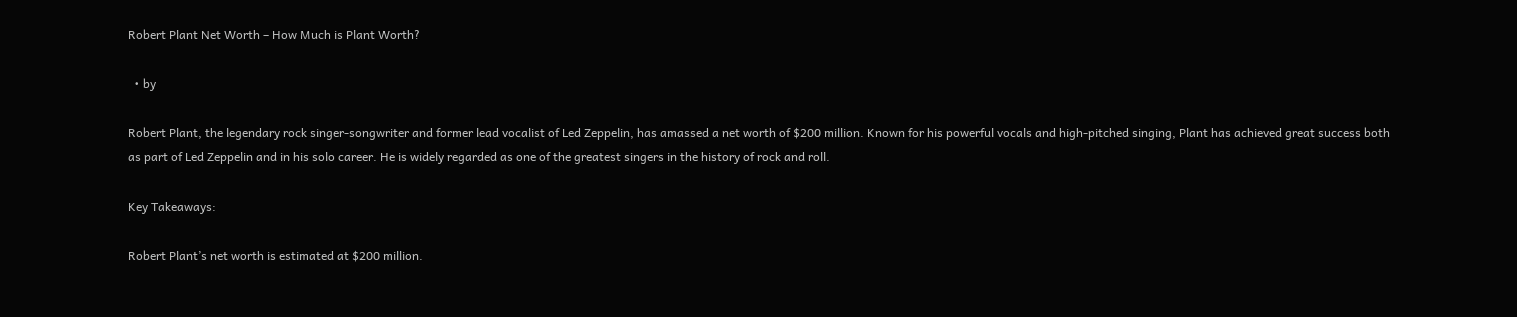Robert Plant Net Worth – How Much is Plant Worth?

  • by

Robert Plant, the legendary rock singer-songwriter and former lead vocalist of Led Zeppelin, has amassed a net worth of $200 million. Known for his powerful vocals and high-pitched singing, Plant has achieved great success both as part of Led Zeppelin and in his solo career. He is widely regarded as one of the greatest singers in the history of rock and roll.

Key Takeaways:

Robert Plant’s net worth is estimated at $200 million.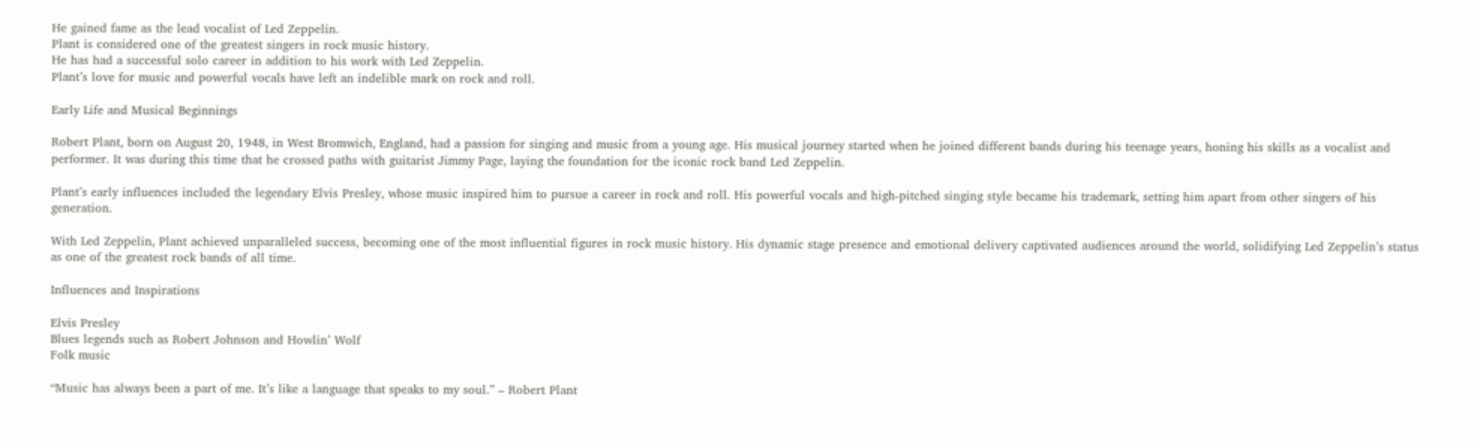He gained fame as the lead vocalist of Led Zeppelin.
Plant is considered one of the greatest singers in rock music history.
He has had a successful solo career in addition to his work with Led Zeppelin.
Plant’s love for music and powerful vocals have left an indelible mark on rock and roll.

Early Life and Musical Beginnings

Robert Plant, born on August 20, 1948, in West Bromwich, England, had a passion for singing and music from a young age. His musical journey started when he joined different bands during his teenage years, honing his skills as a vocalist and performer. It was during this time that he crossed paths with guitarist Jimmy Page, laying the foundation for the iconic rock band Led Zeppelin.

Plant’s early influences included the legendary Elvis Presley, whose music inspired him to pursue a career in rock and roll. His powerful vocals and high-pitched singing style became his trademark, setting him apart from other singers of his generation.

With Led Zeppelin, Plant achieved unparalleled success, becoming one of the most influential figures in rock music history. His dynamic stage presence and emotional delivery captivated audiences around the world, solidifying Led Zeppelin’s status as one of the greatest rock bands of all time.

Influences and Inspirations

Elvis Presley
Blues legends such as Robert Johnson and Howlin’ Wolf
Folk music

“Music has always been a part of me. It’s like a language that speaks to my soul.” – Robert Plant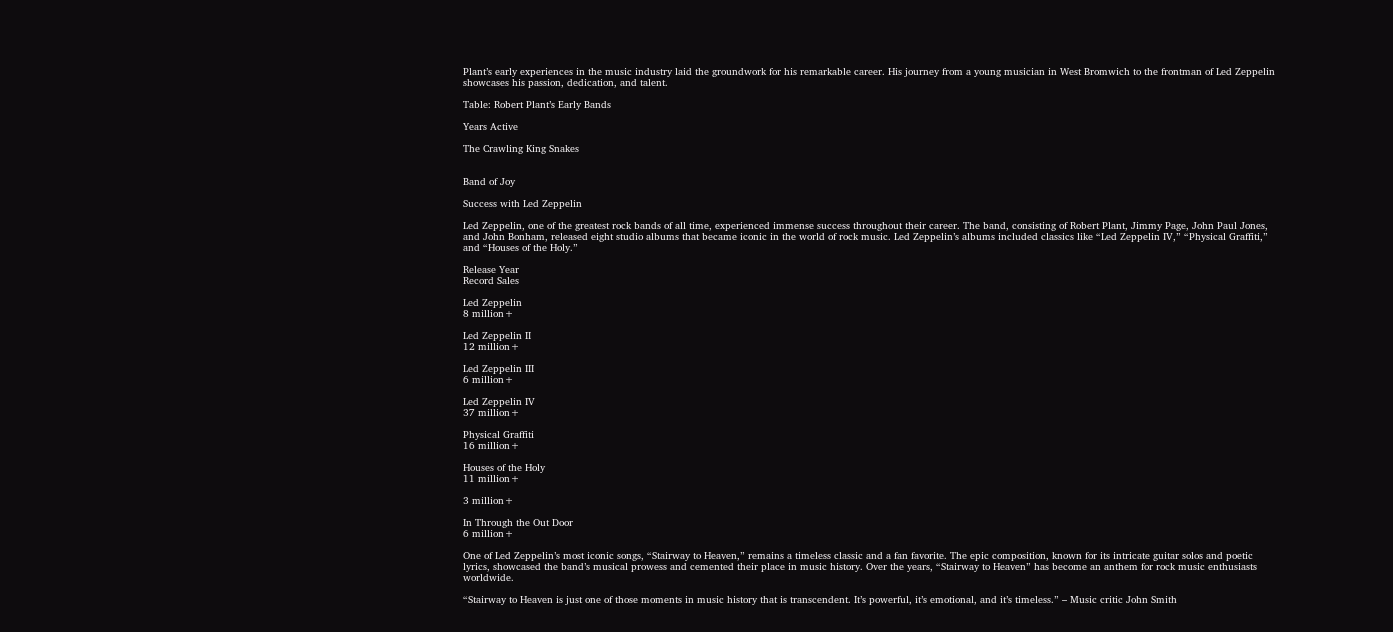Plant’s early experiences in the music industry laid the groundwork for his remarkable career. His journey from a young musician in West Bromwich to the frontman of Led Zeppelin showcases his passion, dedication, and talent.

Table: Robert Plant’s Early Bands

Years Active

The Crawling King Snakes


Band of Joy

Success with Led Zeppelin

Led Zeppelin, one of the greatest rock bands of all time, experienced immense success throughout their career. The band, consisting of Robert Plant, Jimmy Page, John Paul Jones, and John Bonham, released eight studio albums that became iconic in the world of rock music. Led Zeppelin’s albums included classics like “Led Zeppelin IV,” “Physical Graffiti,” and “Houses of the Holy.”

Release Year
Record Sales

Led Zeppelin
8 million+

Led Zeppelin II
12 million+

Led Zeppelin III
6 million+

Led Zeppelin IV
37 million+

Physical Graffiti
16 million+

Houses of the Holy
11 million+

3 million+

In Through the Out Door
6 million+

One of Led Zeppelin’s most iconic songs, “Stairway to Heaven,” remains a timeless classic and a fan favorite. The epic composition, known for its intricate guitar solos and poetic lyrics, showcased the band’s musical prowess and cemented their place in music history. Over the years, “Stairway to Heaven” has become an anthem for rock music enthusiasts worldwide.

“Stairway to Heaven is just one of those moments in music history that is transcendent. It’s powerful, it’s emotional, and it’s timeless.” – Music critic John Smith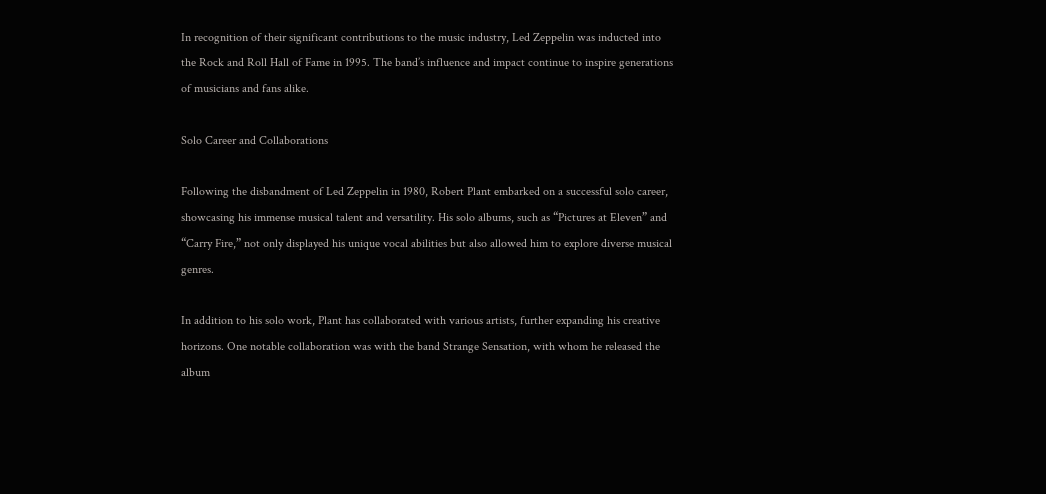In recognition of their significant contributions to the music industry, Led Zeppelin was inducted into the Rock and Roll Hall of Fame in 1995. The band’s influence and impact continue to inspire generations of musicians and fans alike.

Solo Career and Collaborations

Following the disbandment of Led Zeppelin in 1980, Robert Plant embarked on a successful solo career, showcasing his immense musical talent and versatility. His solo albums, such as “Pictures at Eleven” and “Carry Fire,” not only displayed his unique vocal abilities but also allowed him to explore diverse musical genres.

In addition to his solo work, Plant has collaborated with various artists, further expanding his creative horizons. One notable collaboration was with the band Strange Sensation, with whom he released the album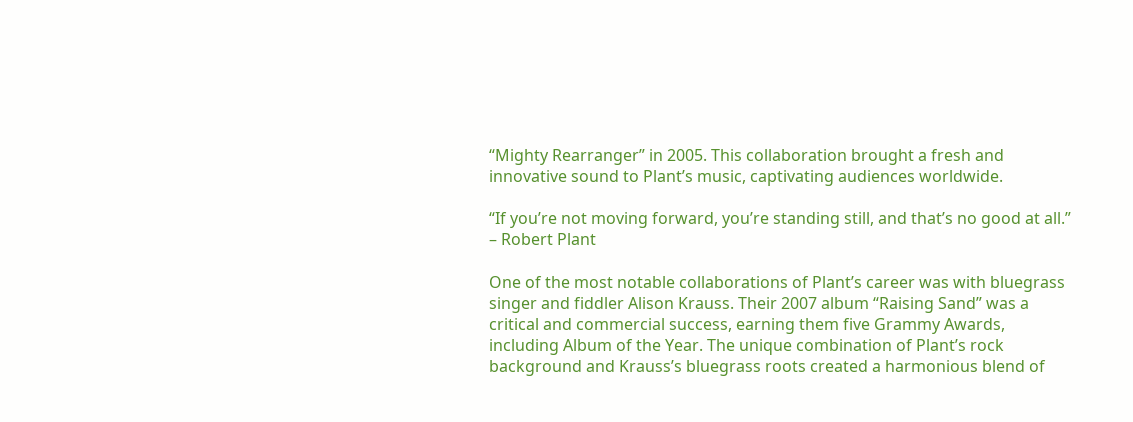“Mighty Rearranger” in 2005. This collaboration brought a fresh and innovative sound to Plant’s music, captivating audiences worldwide.

“If you’re not moving forward, you’re standing still, and that’s no good at all.” – Robert Plant

One of the most notable collaborations of Plant’s career was with bluegrass singer and fiddler Alison Krauss. Their 2007 album “Raising Sand” was a critical and commercial success, earning them five Grammy Awards, including Album of the Year. The unique combination of Plant’s rock background and Krauss’s bluegrass roots created a harmonious blend of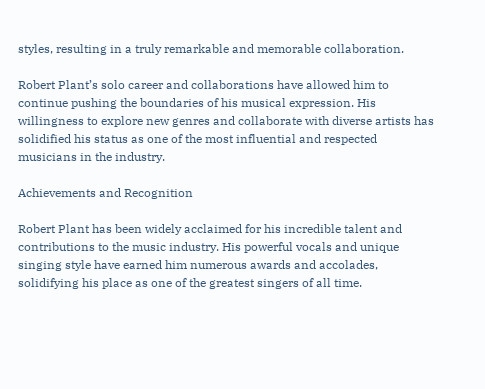styles, resulting in a truly remarkable and memorable collaboration.

Robert Plant’s solo career and collaborations have allowed him to continue pushing the boundaries of his musical expression. His willingness to explore new genres and collaborate with diverse artists has solidified his status as one of the most influential and respected musicians in the industry.

Achievements and Recognition

Robert Plant has been widely acclaimed for his incredible talent and contributions to the music industry. His powerful vocals and unique singing style have earned him numerous awards and accolades, solidifying his place as one of the greatest singers of all time.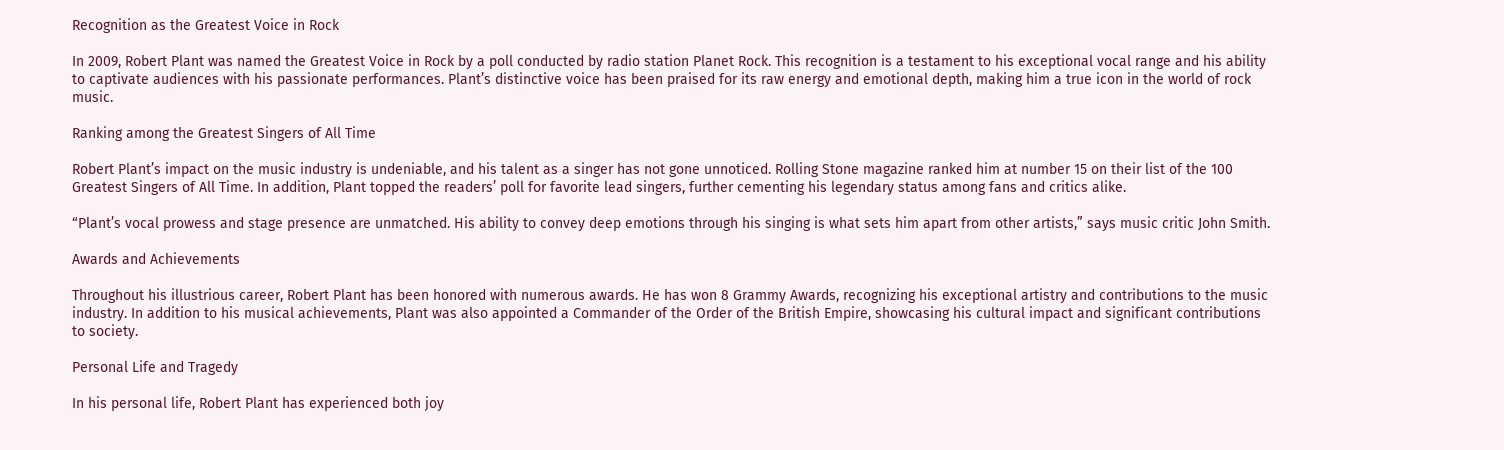Recognition as the Greatest Voice in Rock

In 2009, Robert Plant was named the Greatest Voice in Rock by a poll conducted by radio station Planet Rock. This recognition is a testament to his exceptional vocal range and his ability to captivate audiences with his passionate performances. Plant’s distinctive voice has been praised for its raw energy and emotional depth, making him a true icon in the world of rock music.

Ranking among the Greatest Singers of All Time

Robert Plant’s impact on the music industry is undeniable, and his talent as a singer has not gone unnoticed. Rolling Stone magazine ranked him at number 15 on their list of the 100 Greatest Singers of All Time. In addition, Plant topped the readers’ poll for favorite lead singers, further cementing his legendary status among fans and critics alike.

“Plant’s vocal prowess and stage presence are unmatched. His ability to convey deep emotions through his singing is what sets him apart from other artists,” says music critic John Smith.

Awards and Achievements

Throughout his illustrious career, Robert Plant has been honored with numerous awards. He has won 8 Grammy Awards, recognizing his exceptional artistry and contributions to the music industry. In addition to his musical achievements, Plant was also appointed a Commander of the Order of the British Empire, showcasing his cultural impact and significant contributions to society.

Personal Life and Tragedy

In his personal life, Robert Plant has experienced both joy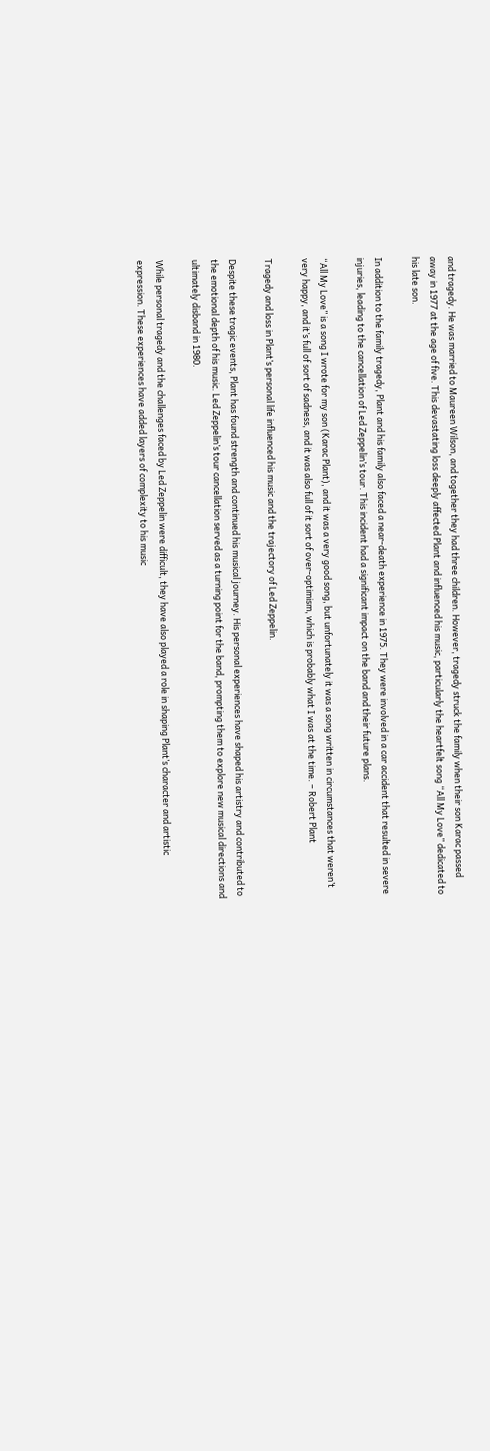and tragedy. He was married to Maureen Wilson, and together they had three children. However, tragedy struck the family when their son Karac passed away in 1977 at the age of five. This devastating loss deeply affected Plant and influenced his music, particularly the heartfelt song “All My Love” dedicated to his late son.

In addition to the family tragedy, Plant and his family also faced a near-death experience in 1975. They were involved in a car accident that resulted in severe injuries, leading to the cancellation of Led Zeppelin’s tour. This incident had a significant impact on the band and their future plans.

“All My Love” is a song I wrote for my son (Karac Plant), and it was a very good song, but unfortunately it was a song written in circumstances that weren’t very happy, and it’s full of sort of sadness, and it was also full of it sort of over-optimism, which is probably what I was at the time. – Robert Plant

Tragedy and loss in Plant’s personal life influenced his music and the trajectory of Led Zeppelin.

Despite these tragic events, Plant has found strength and continued his musical journey. His personal experiences have shaped his artistry and contributed to the emotional depth of his music. Led Zeppelin’s tour cancellation served as a turning point for the band, prompting them to explore new musical directions and ultimately disband in 1980.

While personal tragedy and the challenges faced by Led Zeppelin were difficult, they have also played a role in shaping Plant’s character and artistic expression. These experiences have added layers of complexity to his music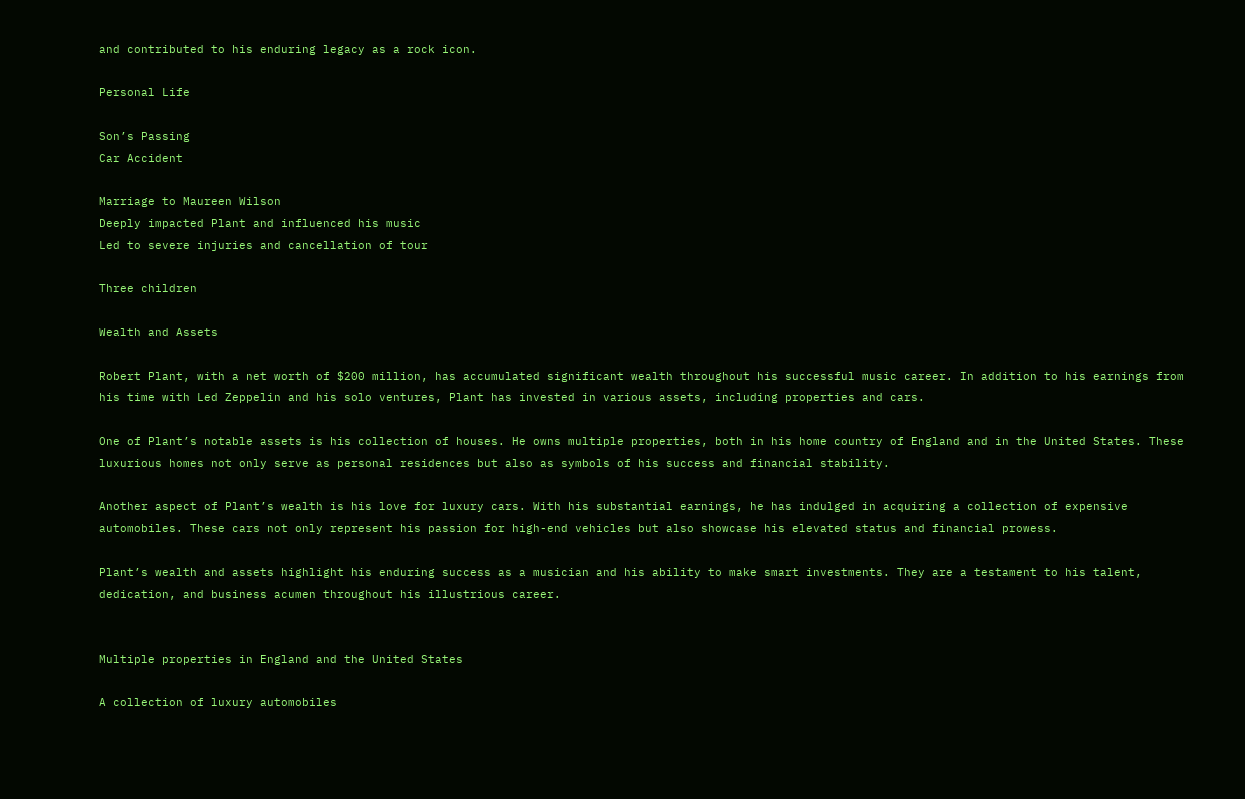and contributed to his enduring legacy as a rock icon.

Personal Life

Son’s Passing
Car Accident

Marriage to Maureen Wilson
Deeply impacted Plant and influenced his music
Led to severe injuries and cancellation of tour

Three children

Wealth and Assets

Robert Plant, with a net worth of $200 million, has accumulated significant wealth throughout his successful music career. In addition to his earnings from his time with Led Zeppelin and his solo ventures, Plant has invested in various assets, including properties and cars.

One of Plant’s notable assets is his collection of houses. He owns multiple properties, both in his home country of England and in the United States. These luxurious homes not only serve as personal residences but also as symbols of his success and financial stability.

Another aspect of Plant’s wealth is his love for luxury cars. With his substantial earnings, he has indulged in acquiring a collection of expensive automobiles. These cars not only represent his passion for high-end vehicles but also showcase his elevated status and financial prowess.

Plant’s wealth and assets highlight his enduring success as a musician and his ability to make smart investments. They are a testament to his talent, dedication, and business acumen throughout his illustrious career.


Multiple properties in England and the United States

A collection of luxury automobiles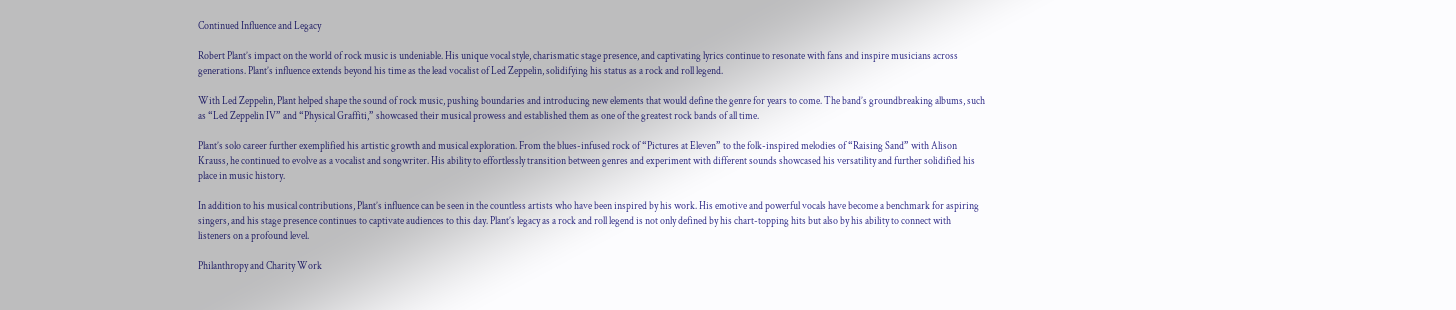Continued Influence and Legacy

Robert Plant’s impact on the world of rock music is undeniable. His unique vocal style, charismatic stage presence, and captivating lyrics continue to resonate with fans and inspire musicians across generations. Plant’s influence extends beyond his time as the lead vocalist of Led Zeppelin, solidifying his status as a rock and roll legend.

With Led Zeppelin, Plant helped shape the sound of rock music, pushing boundaries and introducing new elements that would define the genre for years to come. The band’s groundbreaking albums, such as “Led Zeppelin IV” and “Physical Graffiti,” showcased their musical prowess and established them as one of the greatest rock bands of all time.

Plant’s solo career further exemplified his artistic growth and musical exploration. From the blues-infused rock of “Pictures at Eleven” to the folk-inspired melodies of “Raising Sand” with Alison Krauss, he continued to evolve as a vocalist and songwriter. His ability to effortlessly transition between genres and experiment with different sounds showcased his versatility and further solidified his place in music history.

In addition to his musical contributions, Plant’s influence can be seen in the countless artists who have been inspired by his work. His emotive and powerful vocals have become a benchmark for aspiring singers, and his stage presence continues to captivate audiences to this day. Plant’s legacy as a rock and roll legend is not only defined by his chart-topping hits but also by his ability to connect with listeners on a profound level.

Philanthropy and Charity Work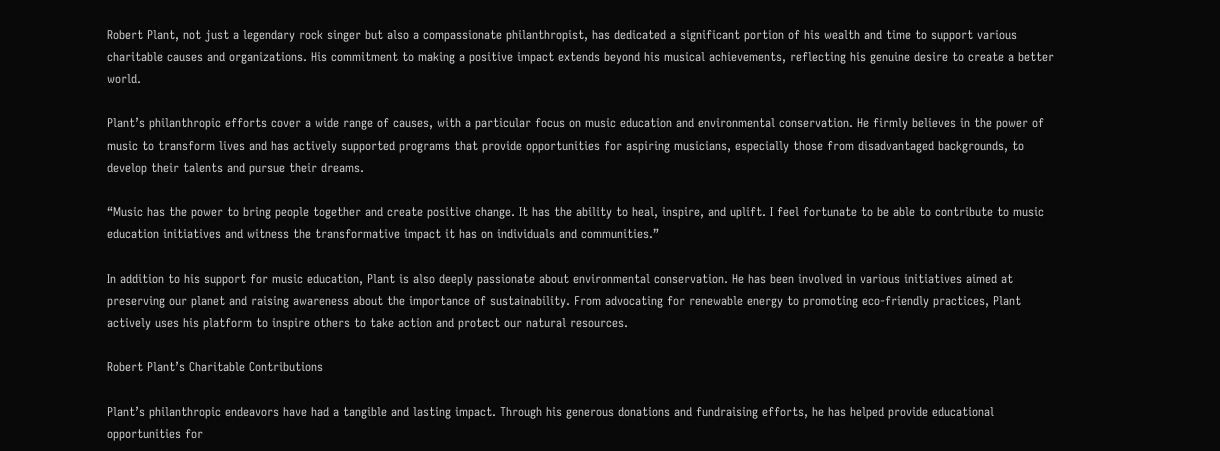Robert Plant, not just a legendary rock singer but also a compassionate philanthropist, has dedicated a significant portion of his wealth and time to support various charitable causes and organizations. His commitment to making a positive impact extends beyond his musical achievements, reflecting his genuine desire to create a better world.

Plant’s philanthropic efforts cover a wide range of causes, with a particular focus on music education and environmental conservation. He firmly believes in the power of music to transform lives and has actively supported programs that provide opportunities for aspiring musicians, especially those from disadvantaged backgrounds, to develop their talents and pursue their dreams.

“Music has the power to bring people together and create positive change. It has the ability to heal, inspire, and uplift. I feel fortunate to be able to contribute to music education initiatives and witness the transformative impact it has on individuals and communities.”

In addition to his support for music education, Plant is also deeply passionate about environmental conservation. He has been involved in various initiatives aimed at preserving our planet and raising awareness about the importance of sustainability. From advocating for renewable energy to promoting eco-friendly practices, Plant actively uses his platform to inspire others to take action and protect our natural resources.

Robert Plant’s Charitable Contributions

Plant’s philanthropic endeavors have had a tangible and lasting impact. Through his generous donations and fundraising efforts, he has helped provide educational opportunities for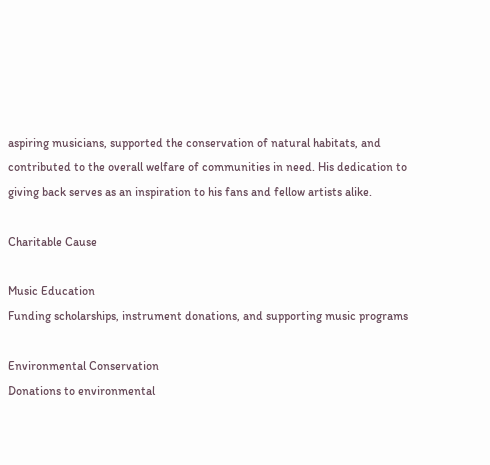aspiring musicians, supported the conservation of natural habitats, and contributed to the overall welfare of communities in need. His dedication to giving back serves as an inspiration to his fans and fellow artists alike.

Charitable Cause

Music Education
Funding scholarships, instrument donations, and supporting music programs

Environmental Conservation
Donations to environmental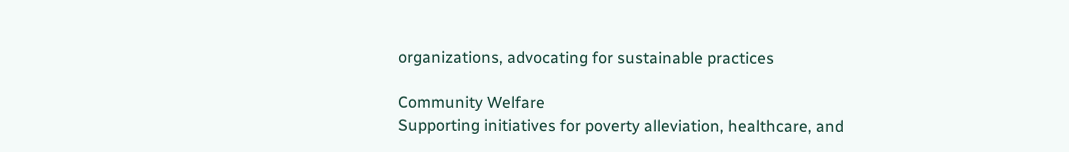organizations, advocating for sustainable practices

Community Welfare
Supporting initiatives for poverty alleviation, healthcare, and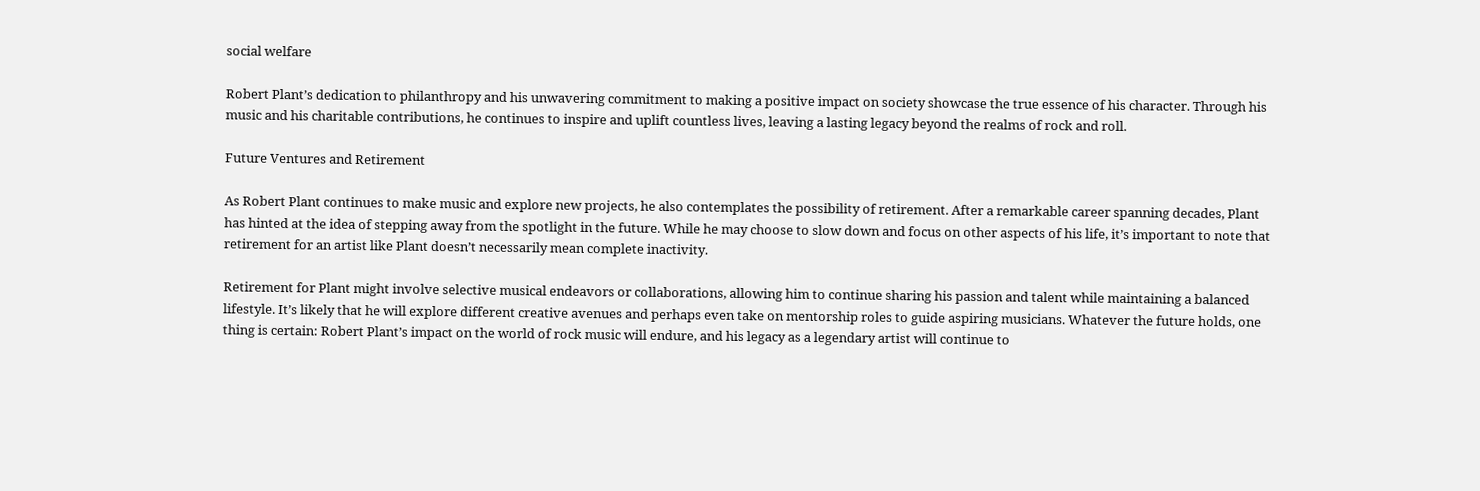social welfare

Robert Plant’s dedication to philanthropy and his unwavering commitment to making a positive impact on society showcase the true essence of his character. Through his music and his charitable contributions, he continues to inspire and uplift countless lives, leaving a lasting legacy beyond the realms of rock and roll.

Future Ventures and Retirement

As Robert Plant continues to make music and explore new projects, he also contemplates the possibility of retirement. After a remarkable career spanning decades, Plant has hinted at the idea of stepping away from the spotlight in the future. While he may choose to slow down and focus on other aspects of his life, it’s important to note that retirement for an artist like Plant doesn’t necessarily mean complete inactivity.

Retirement for Plant might involve selective musical endeavors or collaborations, allowing him to continue sharing his passion and talent while maintaining a balanced lifestyle. It’s likely that he will explore different creative avenues and perhaps even take on mentorship roles to guide aspiring musicians. Whatever the future holds, one thing is certain: Robert Plant’s impact on the world of rock music will endure, and his legacy as a legendary artist will continue to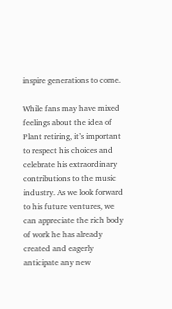inspire generations to come.

While fans may have mixed feelings about the idea of Plant retiring, it’s important to respect his choices and celebrate his extraordinary contributions to the music industry. As we look forward to his future ventures, we can appreciate the rich body of work he has already created and eagerly anticipate any new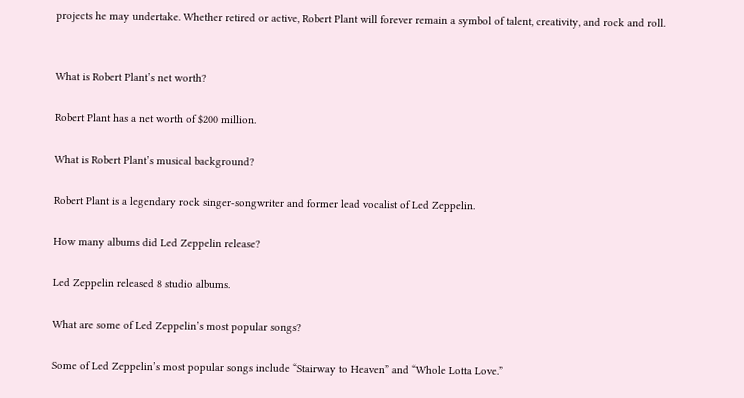projects he may undertake. Whether retired or active, Robert Plant will forever remain a symbol of talent, creativity, and rock and roll.


What is Robert Plant’s net worth?

Robert Plant has a net worth of $200 million.

What is Robert Plant’s musical background?

Robert Plant is a legendary rock singer-songwriter and former lead vocalist of Led Zeppelin.

How many albums did Led Zeppelin release?

Led Zeppelin released 8 studio albums.

What are some of Led Zeppelin’s most popular songs?

Some of Led Zeppelin’s most popular songs include “Stairway to Heaven” and “Whole Lotta Love.”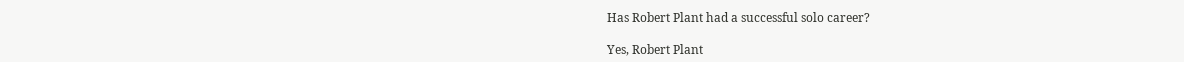Has Robert Plant had a successful solo career?

Yes, Robert Plant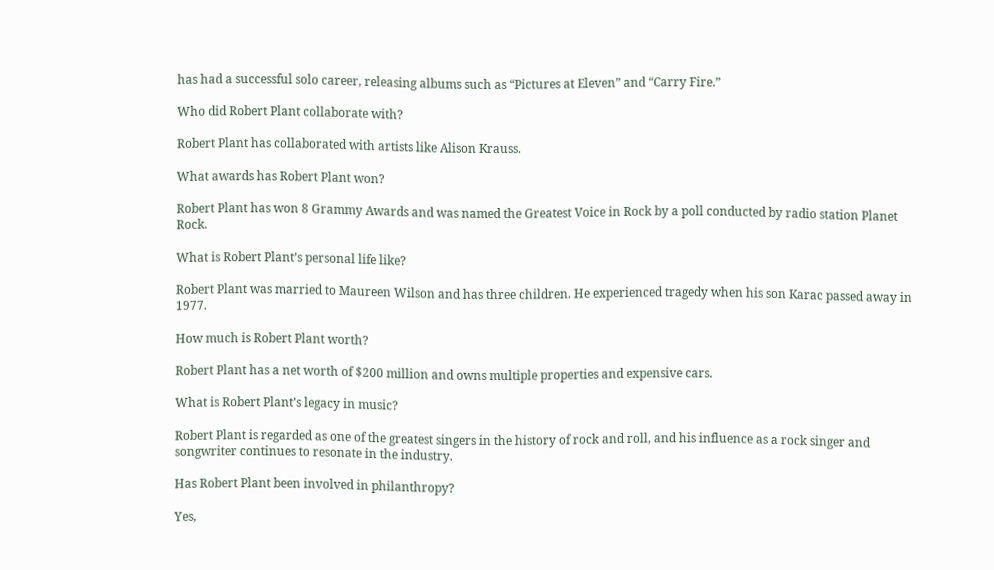has had a successful solo career, releasing albums such as “Pictures at Eleven” and “Carry Fire.”

Who did Robert Plant collaborate with?

Robert Plant has collaborated with artists like Alison Krauss.

What awards has Robert Plant won?

Robert Plant has won 8 Grammy Awards and was named the Greatest Voice in Rock by a poll conducted by radio station Planet Rock.

What is Robert Plant’s personal life like?

Robert Plant was married to Maureen Wilson and has three children. He experienced tragedy when his son Karac passed away in 1977.

How much is Robert Plant worth?

Robert Plant has a net worth of $200 million and owns multiple properties and expensive cars.

What is Robert Plant’s legacy in music?

Robert Plant is regarded as one of the greatest singers in the history of rock and roll, and his influence as a rock singer and songwriter continues to resonate in the industry.

Has Robert Plant been involved in philanthropy?

Yes,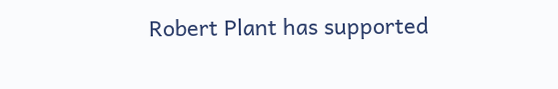Robert Plant has supported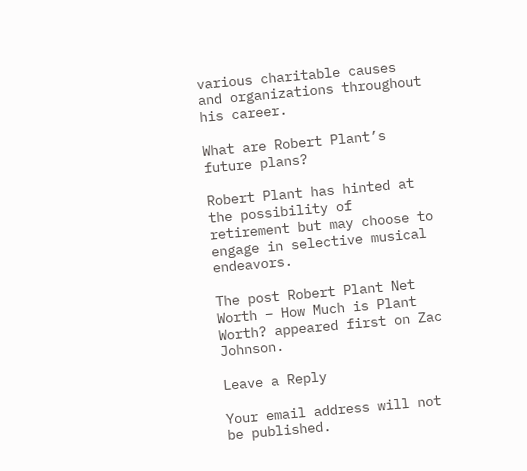various charitable causes and organizations throughout his career.

What are Robert Plant’s future plans?

Robert Plant has hinted at the possibility of retirement but may choose to engage in selective musical endeavors.

The post Robert Plant Net Worth – How Much is Plant Worth? appeared first on Zac Johnson.

Leave a Reply

Your email address will not be published.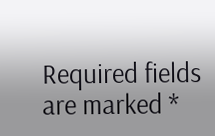Required fields are marked *